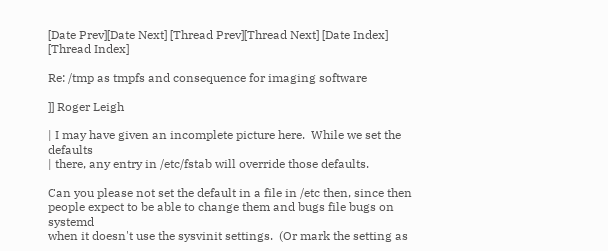[Date Prev][Date Next] [Thread Prev][Thread Next] [Date Index] [Thread Index]

Re: /tmp as tmpfs and consequence for imaging software

]] Roger Leigh

| I may have given an incomplete picture here.  While we set the defaults
| there, any entry in /etc/fstab will override those defaults.

Can you please not set the default in a file in /etc then, since then
people expect to be able to change them and bugs file bugs on systemd
when it doesn't use the sysvinit settings.  (Or mark the setting as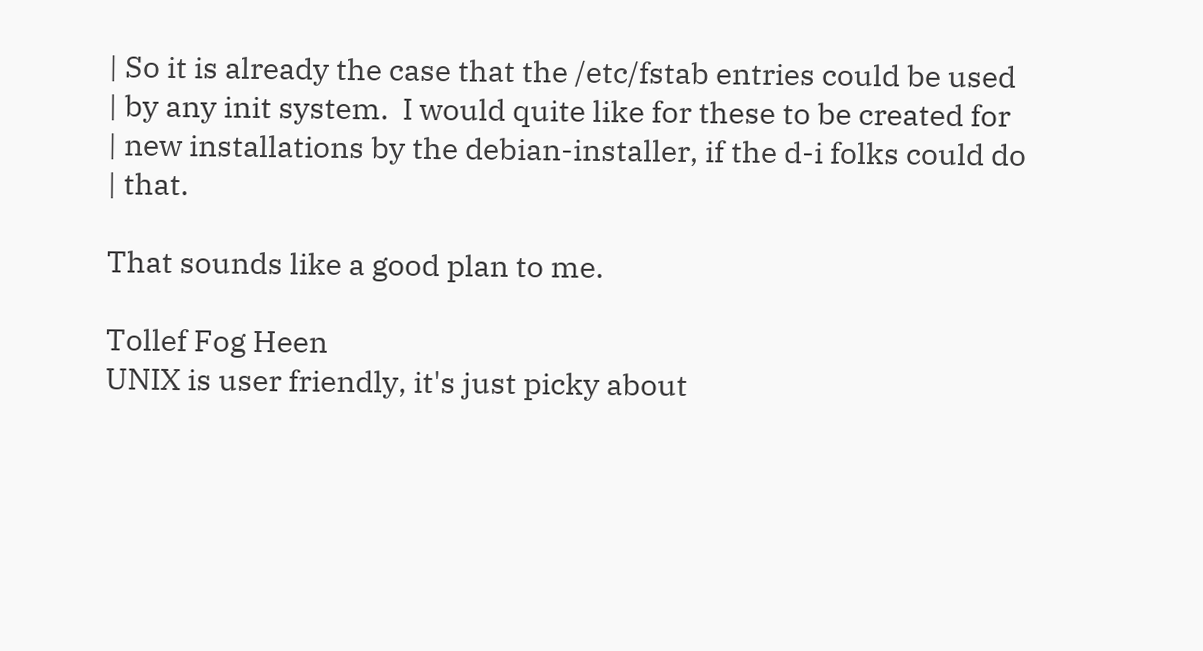| So it is already the case that the /etc/fstab entries could be used
| by any init system.  I would quite like for these to be created for
| new installations by the debian-installer, if the d-i folks could do
| that.

That sounds like a good plan to me.

Tollef Fog Heen
UNIX is user friendly, it's just picky about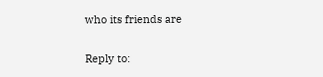who its friends are

Reply to: